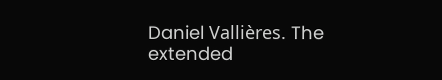Daniel Vallières. The extended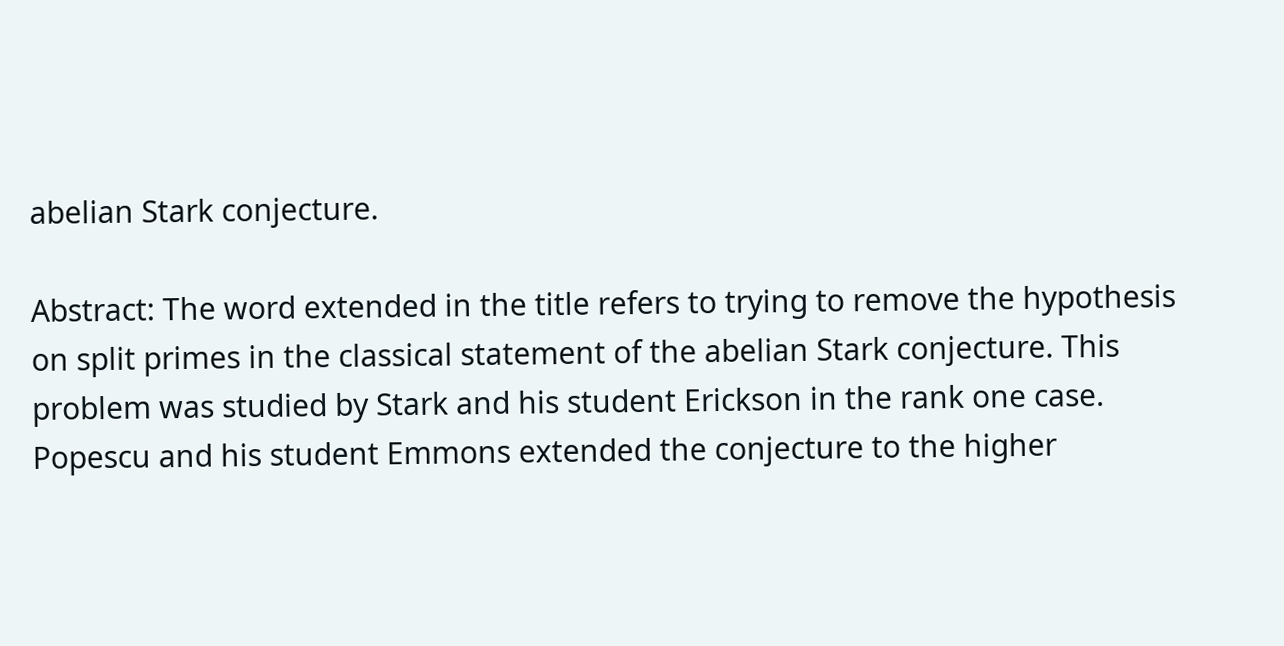abelian Stark conjecture.

Abstract: The word extended in the title refers to trying to remove the hypothesis on split primes in the classical statement of the abelian Stark conjecture. This problem was studied by Stark and his student Erickson in the rank one case. Popescu and his student Emmons extended the conjecture to the higher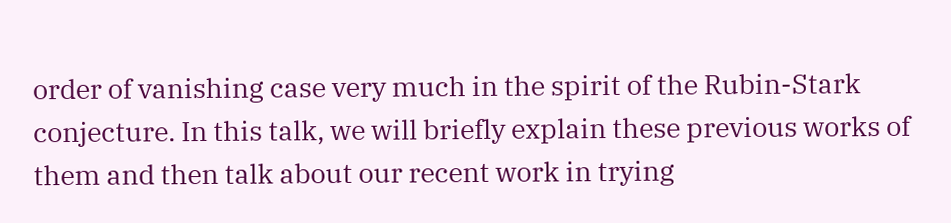order of vanishing case very much in the spirit of the Rubin-Stark conjecture. In this talk, we will briefly explain these previous works of them and then talk about our recent work in trying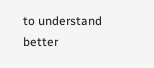to understand better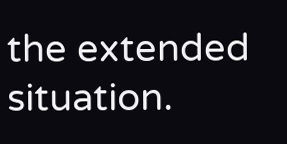the extended situation.